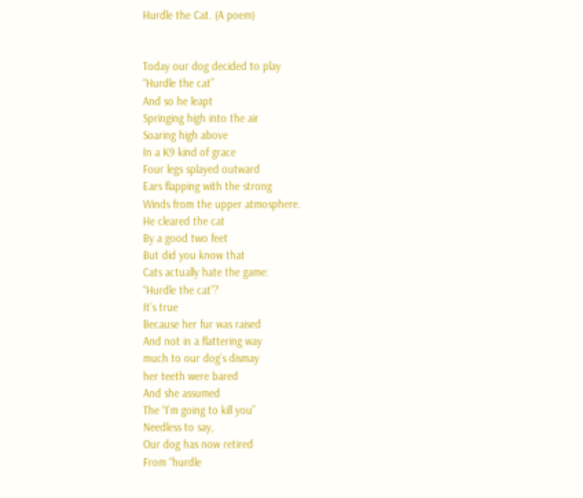Hurdle the Cat. (A poem)


Today our dog decided to play
“Hurdle the cat”
And so he leapt
Springing high into the air
Soaring high above
In a K9 kind of grace
Four legs splayed outward
Ears flapping with the strong
Winds from the upper atmosphere.
He cleared the cat
By a good two feet
But did you know that
Cats actually hate the game:
“Hurdle the cat”?
It’s true
Because her fur was raised
And not in a flattering way
much to our dog’s dismay
her teeth were bared
And she assumed
The “I’m going to kill you”
Needless to say,
Our dog has now retired
From “hurdle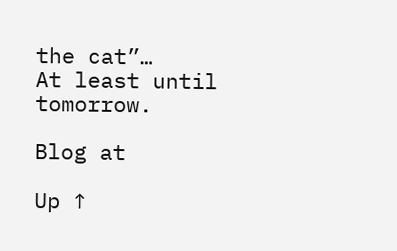the cat”…
At least until tomorrow.

Blog at

Up ↑